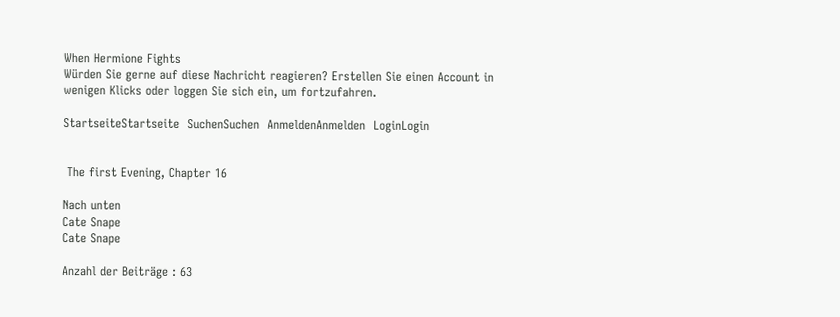When Hermione Fights
Würden Sie gerne auf diese Nachricht reagieren? Erstellen Sie einen Account in wenigen Klicks oder loggen Sie sich ein, um fortzufahren.

StartseiteStartseite  SuchenSuchen  AnmeldenAnmelden  LoginLogin


 The first Evening, Chapter 16

Nach unten
Cate Snape
Cate Snape

Anzahl der Beiträge : 63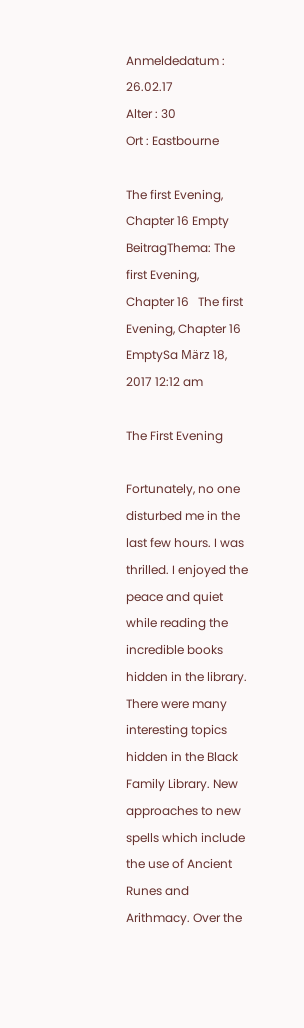Anmeldedatum : 26.02.17
Alter : 30
Ort : Eastbourne

The first Evening, Chapter 16 Empty
BeitragThema: The first Evening, Chapter 16   The first Evening, Chapter 16 EmptySa März 18, 2017 12:12 am

The First Evening

Fortunately, no one disturbed me in the last few hours. I was thrilled. I enjoyed the peace and quiet while reading the incredible books hidden in the library. There were many interesting topics hidden in the Black Family Library. New approaches to new spells which include the use of Ancient Runes and Arithmacy. Over the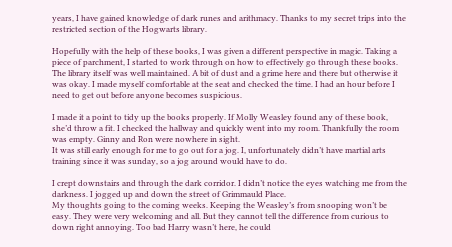years, I have gained knowledge of dark runes and arithmacy. Thanks to my secret trips into the restricted section of the Hogwarts library.

Hopefully with the help of these books, I was given a different perspective in magic. Taking a piece of parchment, I started to work through on how to effectively go through these books.
The library itself was well maintained. A bit of dust and a grime here and there but otherwise it was okay. I made myself comfortable at the seat and checked the time. I had an hour before I need to get out before anyone becomes suspicious.

I made it a point to tidy up the books properly. If Molly Weasley found any of these book, she’d throw a fit. I checked the hallway and quickly went into my room. Thankfully the room was empty. Ginny and Ron were nowhere in sight.
It was still early enough for me to go out for a jog. I, unfortunately didn’t have martial arts training since it was sunday, so a jog around would have to do.

I crept downstairs and through the dark corridor. I didn’t notice the eyes watching me from the darkness. I jogged up and down the street of Grimmauld Place.
My thoughts going to the coming weeks. Keeping the Weasley’s from snooping won’t be easy. They were very welcoming and all. But they cannot tell the difference from curious to down right annoying. Too bad Harry wasn’t here, he could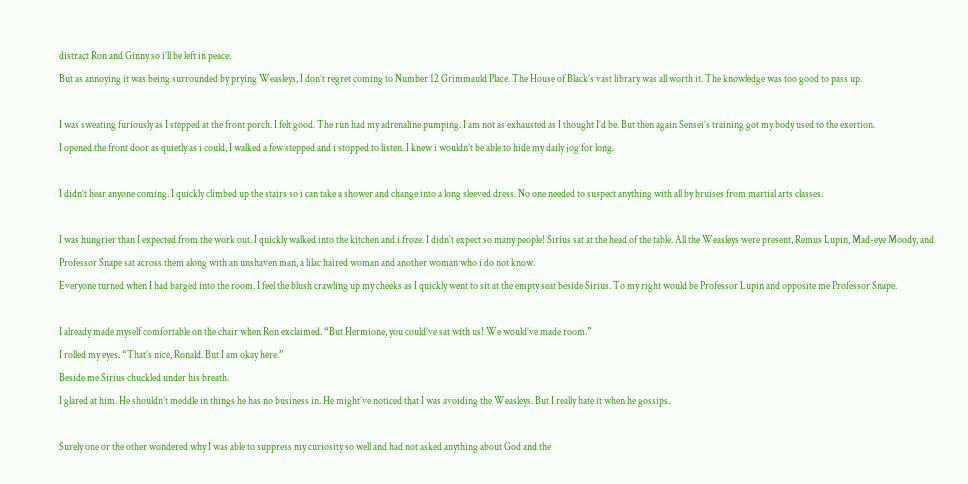distract Ron and Ginny so i’ll be left in peace.
But as annoying it was being surrounded by prying Weasleys, I don’t regret coming to Number 12 Grimmauld Place. The House of Black’s vast library was all worth it. The knowledge was too good to pass up.

I was sweating furiously as I stepped at the front porch. I felt good. The run had my adrenaline pumping. I am not as exhausted as I thought I’d be. But then again Sensei’s training got my body used to the exertion.
I opened the front door as quietly as i could, I walked a few stepped and i stopped to listen. I knew i wouldn’t be able to hide my daily jog for long.

I didn’t hear anyone coming. I quickly climbed up the stairs so i can take a shower and change into a long sleeved dress. No one needed to suspect anything with all by bruises from martial arts classes.

I was hungrier than I expected from the work out. I quickly walked into the kitchen and i froze. I didn’t expect so many people! Sirius sat at the head of the table. All the Weasleys were present, Remus Lupin, Mad-eye Moody, and Professor Snape sat across them along with an unshaven man, a lilac haired woman and another woman who i do not know.
Everyone turned when I had barged into the room. I feel the blush crawling up my cheeks as I quickly went to sit at the empty seat beside Sirius. To my right would be Professor Lupin and opposite me Professor Snape.

I already made myself comfortable on the chair when Ron exclaimed. “But Hermione, you could’ve sat with us! We would’ve made room.”
I rolled my eyes. “That’s nice, Ronald. But I am okay here.”
Beside me Sirius chuckled under his breath.
I glared at him. He shouldn’t meddle in things he has no business in. He might’ve noticed that I was avoiding the Weasleys. But I really hate it when he gossips.

Surely one or the other wondered why I was able to suppress my curiosity so well and had not asked anything about God and the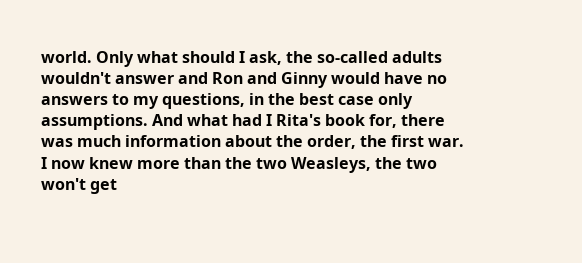world. Only what should I ask, the so-called adults wouldn't answer and Ron and Ginny would have no answers to my questions, in the best case only assumptions. And what had I Rita's book for, there was much information about the order, the first war. I now knew more than the two Weasleys, the two won't get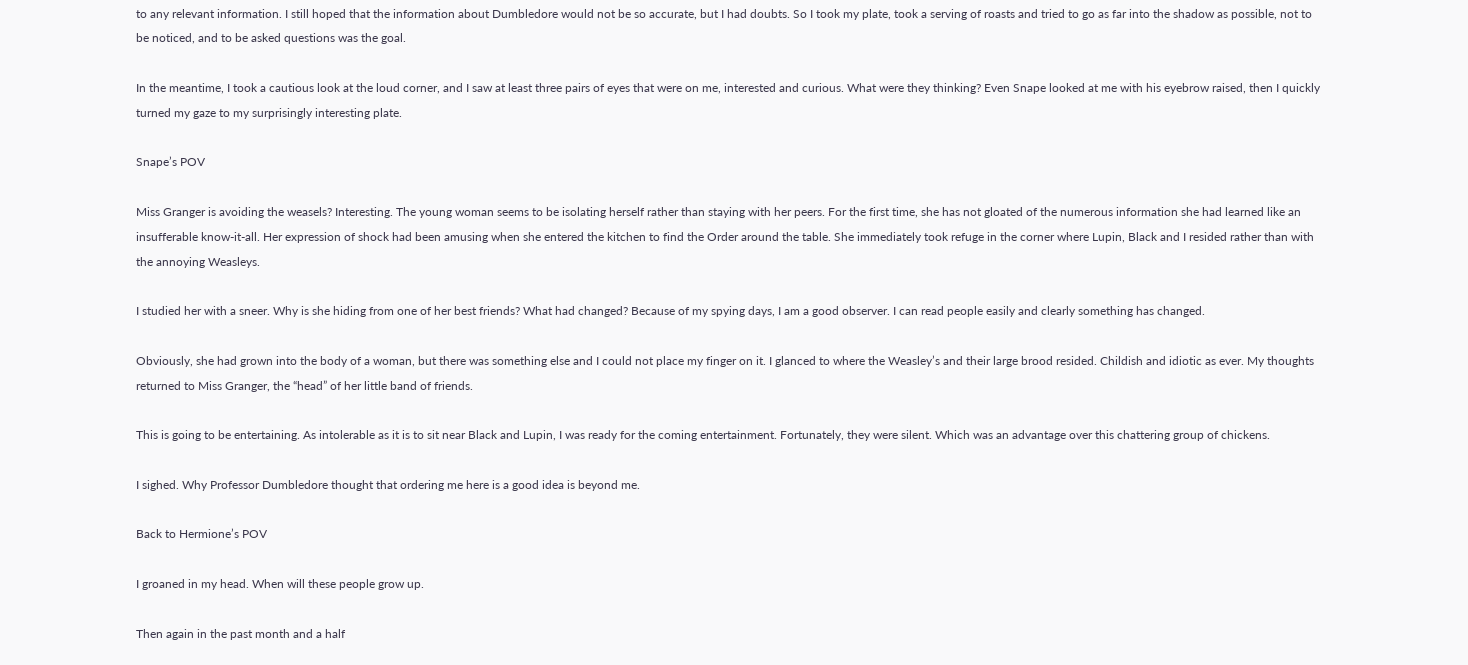to any relevant information. I still hoped that the information about Dumbledore would not be so accurate, but I had doubts. So I took my plate, took a serving of roasts and tried to go as far into the shadow as possible, not to be noticed, and to be asked questions was the goal.

In the meantime, I took a cautious look at the loud corner, and I saw at least three pairs of eyes that were on me, interested and curious. What were they thinking? Even Snape looked at me with his eyebrow raised, then I quickly turned my gaze to my surprisingly interesting plate.

Snape’s POV

Miss Granger is avoiding the weasels? Interesting. The young woman seems to be isolating herself rather than staying with her peers. For the first time, she has not gloated of the numerous information she had learned like an insufferable know-it-all. Her expression of shock had been amusing when she entered the kitchen to find the Order around the table. She immediately took refuge in the corner where Lupin, Black and I resided rather than with the annoying Weasleys.

I studied her with a sneer. Why is she hiding from one of her best friends? What had changed? Because of my spying days, I am a good observer. I can read people easily and clearly something has changed.

Obviously, she had grown into the body of a woman, but there was something else and I could not place my finger on it. I glanced to where the Weasley’s and their large brood resided. Childish and idiotic as ever. My thoughts returned to Miss Granger, the “head” of her little band of friends.

This is going to be entertaining. As intolerable as it is to sit near Black and Lupin, I was ready for the coming entertainment. Fortunately, they were silent. Which was an advantage over this chattering group of chickens.

I sighed. Why Professor Dumbledore thought that ordering me here is a good idea is beyond me.

Back to Hermione’s POV

I groaned in my head. When will these people grow up.

Then again in the past month and a half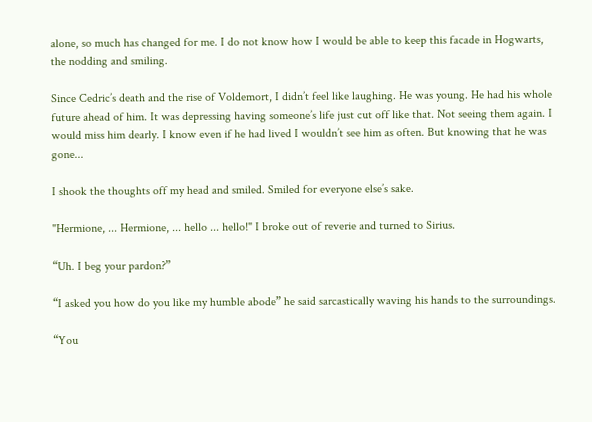alone, so much has changed for me. I do not know how I would be able to keep this facade in Hogwarts, the nodding and smiling.

Since Cedric’s death and the rise of Voldemort, I didn’t feel like laughing. He was young. He had his whole future ahead of him. It was depressing having someone’s life just cut off like that. Not seeing them again. I would miss him dearly. I know even if he had lived I wouldn’t see him as often. But knowing that he was gone...

I shook the thoughts off my head and smiled. Smiled for everyone else’s sake.

"Hermione, ... Hermione, ... hello ... hello!" I broke out of reverie and turned to Sirius.

“Uh. I beg your pardon?”

“I asked you how do you like my humble abode” he said sarcastically waving his hands to the surroundings.

“You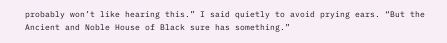probably won’t like hearing this.” I said quietly to avoid prying ears. “But the Ancient and Noble House of Black sure has something.”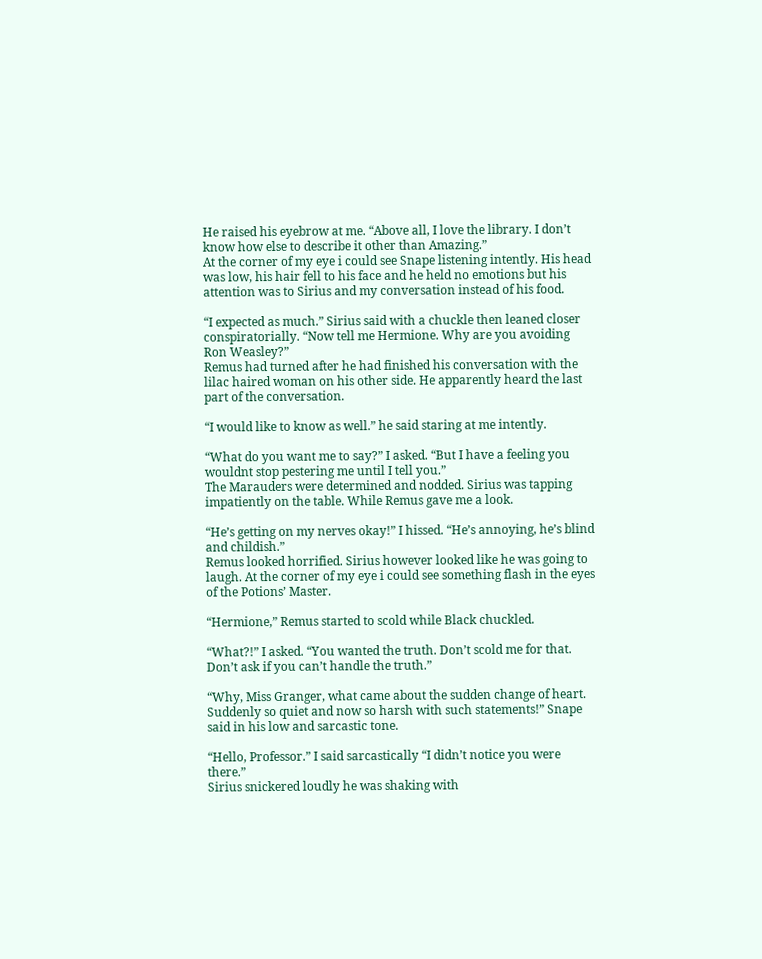He raised his eyebrow at me. “Above all, I love the library. I don’t know how else to describe it other than Amazing.”
At the corner of my eye i could see Snape listening intently. His head was low, his hair fell to his face and he held no emotions but his attention was to Sirius and my conversation instead of his food.

“I expected as much.” Sirius said with a chuckle then leaned closer conspiratorially. “Now tell me Hermione. Why are you avoiding Ron Weasley?”
Remus had turned after he had finished his conversation with the lilac haired woman on his other side. He apparently heard the last part of the conversation.

“I would like to know as well.” he said staring at me intently.

“What do you want me to say?” I asked. “But I have a feeling you wouldnt stop pestering me until I tell you.”
The Marauders were determined and nodded. Sirius was tapping impatiently on the table. While Remus gave me a look.

“He’s getting on my nerves okay!” I hissed. “He’s annoying, he’s blind and childish.”
Remus looked horrified. Sirius however looked like he was going to laugh. At the corner of my eye i could see something flash in the eyes of the Potions’ Master.

“Hermione,” Remus started to scold while Black chuckled.

“What?!” I asked. “You wanted the truth. Don’t scold me for that. Don’t ask if you can’t handle the truth.”

“Why, Miss Granger, what came about the sudden change of heart. Suddenly so quiet and now so harsh with such statements!” Snape said in his low and sarcastic tone.

“Hello, Professor.” I said sarcastically “I didn’t notice you were there.”
Sirius snickered loudly he was shaking with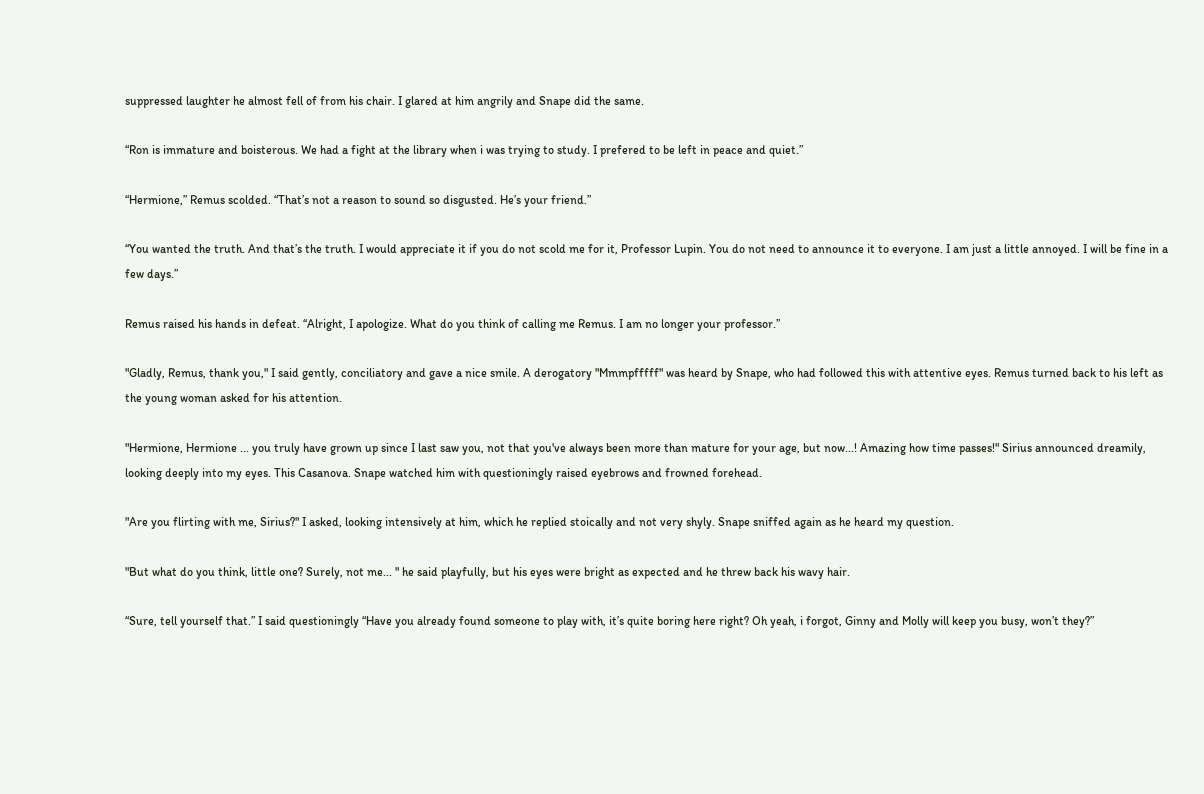suppressed laughter he almost fell of from his chair. I glared at him angrily and Snape did the same.

“Ron is immature and boisterous. We had a fight at the library when i was trying to study. I prefered to be left in peace and quiet.”

“Hermione,” Remus scolded. “That’s not a reason to sound so disgusted. He’s your friend.”

“You wanted the truth. And that’s the truth. I would appreciate it if you do not scold me for it, Professor Lupin. You do not need to announce it to everyone. I am just a little annoyed. I will be fine in a few days.”

Remus raised his hands in defeat. “Alright, I apologize. What do you think of calling me Remus. I am no longer your professor.”

"Gladly, Remus, thank you," I said gently, conciliatory and gave a nice smile. A derogatory "Mmmpfffff" was heard by Snape, who had followed this with attentive eyes. Remus turned back to his left as the young woman asked for his attention.

"Hermione, Hermione ... you truly have grown up since I last saw you, not that you've always been more than mature for your age, but now...! Amazing how time passes!" Sirius announced dreamily, looking deeply into my eyes. This Casanova. Snape watched him with questioningly raised eyebrows and frowned forehead.

"Are you flirting with me, Sirius?" I asked, looking intensively at him, which he replied stoically and not very shyly. Snape sniffed again as he heard my question.

"But what do you think, little one? Surely, not me... " he said playfully, but his eyes were bright as expected and he threw back his wavy hair.

“Sure, tell yourself that.” I said questioningly “Have you already found someone to play with, it’s quite boring here right? Oh yeah, i forgot, Ginny and Molly will keep you busy, won’t they?”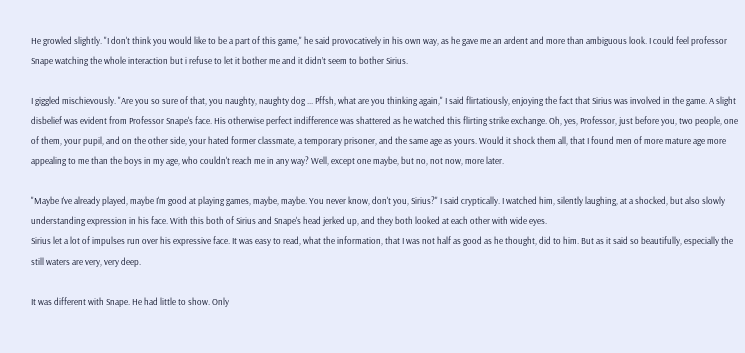He growled slightly. "I don't think you would like to be a part of this game," he said provocatively in his own way, as he gave me an ardent and more than ambiguous look. I could feel professor Snape watching the whole interaction but i refuse to let it bother me and it didn’t seem to bother Sirius.

I giggled mischievously. "Are you so sure of that, you naughty, naughty dog ... Pffsh, what are you thinking again," I said flirtatiously, enjoying the fact that Sirius was involved in the game. A slight disbelief was evident from Professor Snape's face. His otherwise perfect indifference was shattered as he watched this flirting strike exchange. Oh, yes, Professor, just before you, two people, one of them, your pupil, and on the other side, your hated former classmate, a temporary prisoner, and the same age as yours. Would it shock them all, that I found men of more mature age more appealing to me than the boys in my age, who couldn't reach me in any way? Well, except one maybe, but no, not now, more later.

"Maybe I've already played, maybe I'm good at playing games, maybe, maybe. You never know, don't you, Sirius?" I said cryptically. I watched him, silently laughing, at a shocked, but also slowly understanding expression in his face. With this both of Sirius and Snape's head jerked up, and they both looked at each other with wide eyes.
Sirius let a lot of impulses run over his expressive face. It was easy to read, what the information, that I was not half as good as he thought, did to him. But as it said so beautifully, especially the still waters are very, very deep.

It was different with Snape. He had little to show. Only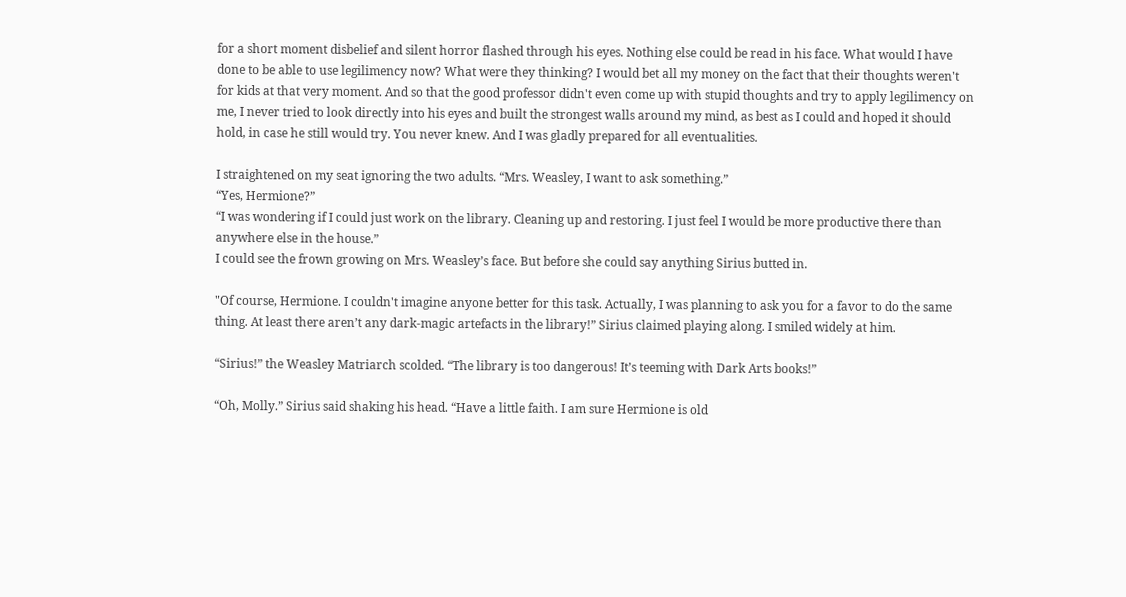for a short moment disbelief and silent horror flashed through his eyes. Nothing else could be read in his face. What would I have done to be able to use legilimency now? What were they thinking? I would bet all my money on the fact that their thoughts weren't for kids at that very moment. And so that the good professor didn't even come up with stupid thoughts and try to apply legilimency on me, I never tried to look directly into his eyes and built the strongest walls around my mind, as best as I could and hoped it should hold, in case he still would try. You never knew. And I was gladly prepared for all eventualities.

I straightened on my seat ignoring the two adults. “Mrs. Weasley, I want to ask something.”
“Yes, Hermione?”
“I was wondering if I could just work on the library. Cleaning up and restoring. I just feel I would be more productive there than anywhere else in the house.”
I could see the frown growing on Mrs. Weasley’s face. But before she could say anything Sirius butted in.

"Of course, Hermione. I couldn't imagine anyone better for this task. Actually, I was planning to ask you for a favor to do the same thing. At least there aren’t any dark-magic artefacts in the library!” Sirius claimed playing along. I smiled widely at him.

“Sirius!” the Weasley Matriarch scolded. “The library is too dangerous! It’s teeming with Dark Arts books!”

“Oh, Molly.” Sirius said shaking his head. “Have a little faith. I am sure Hermione is old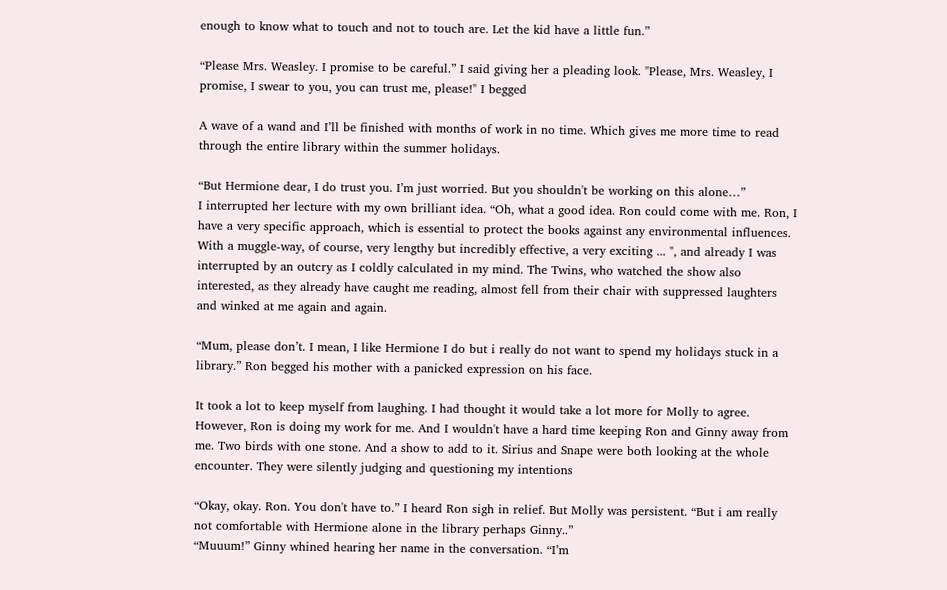enough to know what to touch and not to touch are. Let the kid have a little fun.”

“Please Mrs. Weasley. I promise to be careful.” I said giving her a pleading look. "Please, Mrs. Weasley, I promise, I swear to you, you can trust me, please!" I begged

A wave of a wand and I’ll be finished with months of work in no time. Which gives me more time to read through the entire library within the summer holidays.

“But Hermione dear, I do trust you. I’m just worried. But you shouldn't be working on this alone…”
I interrupted her lecture with my own brilliant idea. “Oh, what a good idea. Ron could come with me. Ron, I have a very specific approach, which is essential to protect the books against any environmental influences. With a muggle-way, of course, very lengthy but incredibly effective, a very exciting ... ", and already I was interrupted by an outcry as I coldly calculated in my mind. The Twins, who watched the show also interested, as they already have caught me reading, almost fell from their chair with suppressed laughters and winked at me again and again.

“Mum, please don’t. I mean, I like Hermione I do but i really do not want to spend my holidays stuck in a library.” Ron begged his mother with a panicked expression on his face.

It took a lot to keep myself from laughing. I had thought it would take a lot more for Molly to agree. However, Ron is doing my work for me. And I wouldn't have a hard time keeping Ron and Ginny away from me. Two birds with one stone. And a show to add to it. Sirius and Snape were both looking at the whole encounter. They were silently judging and questioning my intentions

“Okay, okay. Ron. You don't have to.” I heard Ron sigh in relief. But Molly was persistent. “But i am really not comfortable with Hermione alone in the library perhaps Ginny..”
“Muuum!” Ginny whined hearing her name in the conversation. “I’m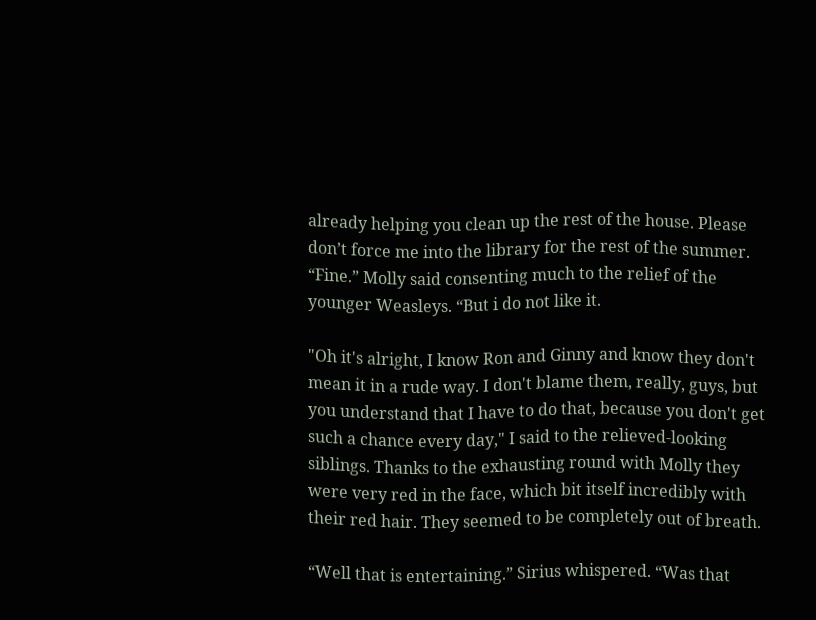already helping you clean up the rest of the house. Please don’t force me into the library for the rest of the summer.
“Fine.” Molly said consenting much to the relief of the younger Weasleys. “But i do not like it.

"Oh it's alright, I know Ron and Ginny and know they don't mean it in a rude way. I don't blame them, really, guys, but you understand that I have to do that, because you don't get such a chance every day," I said to the relieved-looking siblings. Thanks to the exhausting round with Molly they were very red in the face, which bit itself incredibly with their red hair. They seemed to be completely out of breath.

“Well that is entertaining.” Sirius whispered. “Was that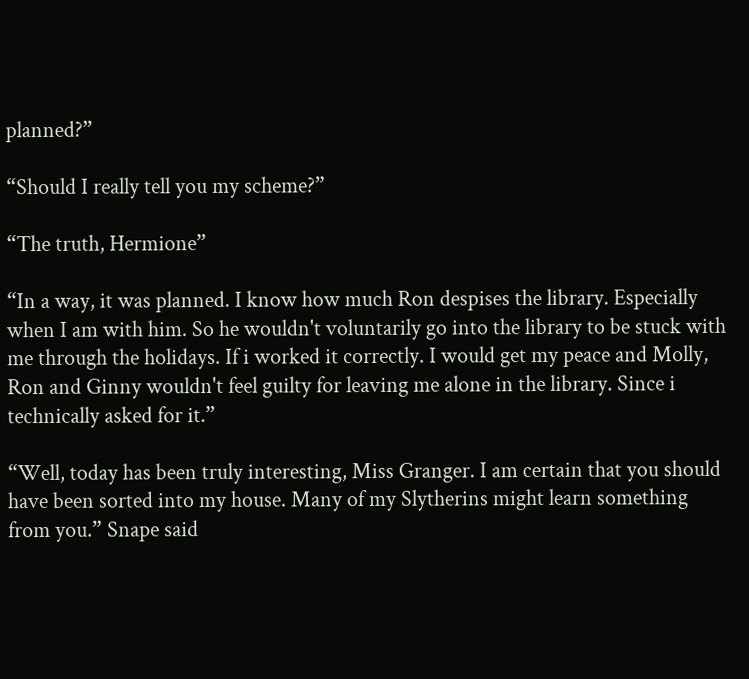planned?”

“Should I really tell you my scheme?”

“The truth, Hermione”

“In a way, it was planned. I know how much Ron despises the library. Especially when I am with him. So he wouldn't voluntarily go into the library to be stuck with me through the holidays. If i worked it correctly. I would get my peace and Molly, Ron and Ginny wouldn't feel guilty for leaving me alone in the library. Since i technically asked for it.”

“Well, today has been truly interesting, Miss Granger. I am certain that you should have been sorted into my house. Many of my Slytherins might learn something from you.” Snape said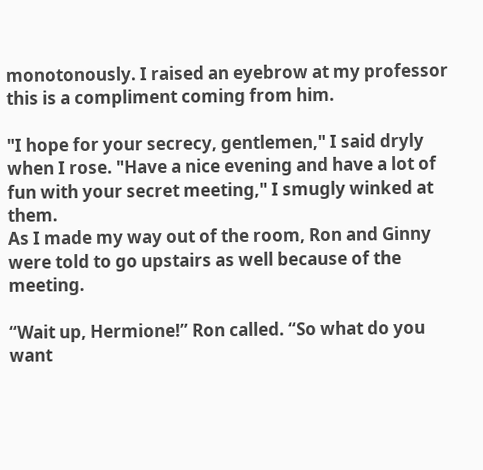monotonously. I raised an eyebrow at my professor this is a compliment coming from him.

"I hope for your secrecy, gentlemen," I said dryly when I rose. "Have a nice evening and have a lot of fun with your secret meeting," I smugly winked at them.
As I made my way out of the room, Ron and Ginny were told to go upstairs as well because of the meeting.

“Wait up, Hermione!” Ron called. “So what do you want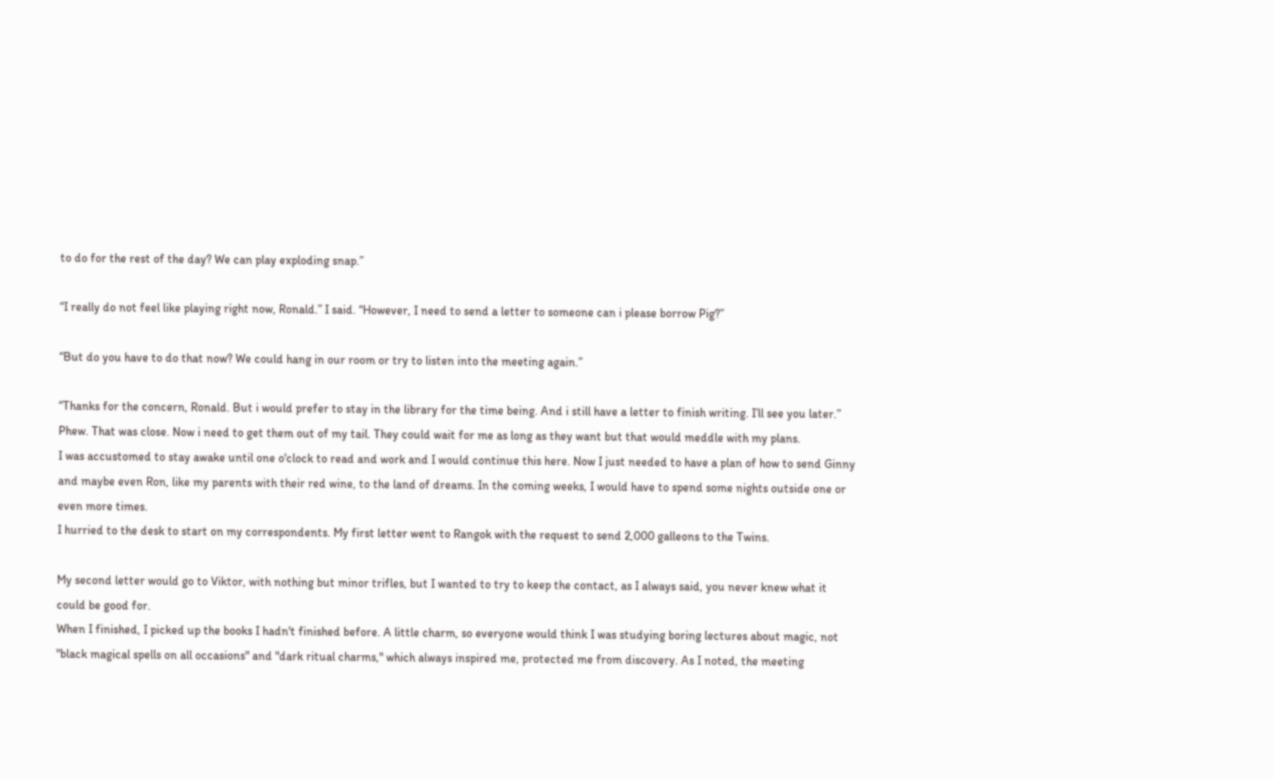to do for the rest of the day? We can play exploding snap.”

“I really do not feel like playing right now, Ronald.” I said. “However, I need to send a letter to someone can i please borrow Pig?”

“But do you have to do that now? We could hang in our room or try to listen into the meeting again.”

“Thanks for the concern, Ronald. But i would prefer to stay in the library for the time being. And i still have a letter to finish writing. I’ll see you later.”
Phew. That was close. Now i need to get them out of my tail. They could wait for me as long as they want but that would meddle with my plans.
I was accustomed to stay awake until one o'clock to read and work and I would continue this here. Now I just needed to have a plan of how to send Ginny and maybe even Ron, like my parents with their red wine, to the land of dreams. In the coming weeks, I would have to spend some nights outside one or even more times.
I hurried to the desk to start on my correspondents. My first letter went to Rangok with the request to send 2,000 galleons to the Twins.

My second letter would go to Viktor, with nothing but minor trifles, but I wanted to try to keep the contact, as I always said, you never knew what it could be good for.
When I finished, I picked up the books I hadn't finished before. A little charm, so everyone would think I was studying boring lectures about magic, not "black magical spells on all occasions" and "dark ritual charms," which always inspired me, protected me from discovery. As I noted, the meeting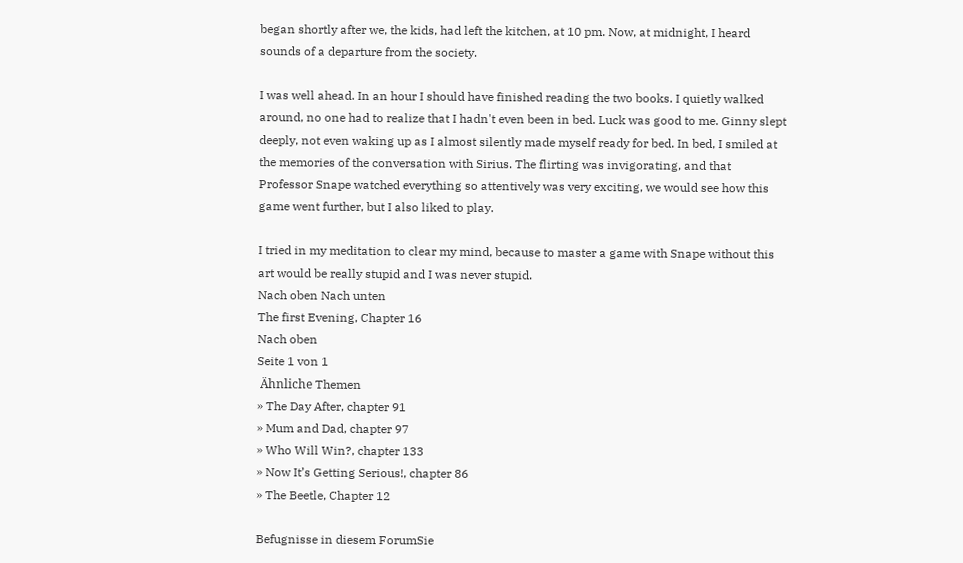began shortly after we, the kids, had left the kitchen, at 10 pm. Now, at midnight, I heard sounds of a departure from the society.

I was well ahead. In an hour I should have finished reading the two books. I quietly walked around, no one had to realize that I hadn't even been in bed. Luck was good to me. Ginny slept deeply, not even waking up as I almost silently made myself ready for bed. In bed, I smiled at the memories of the conversation with Sirius. The flirting was invigorating, and that Professor Snape watched everything so attentively was very exciting, we would see how this game went further, but I also liked to play.

I tried in my meditation to clear my mind, because to master a game with Snape without this art would be really stupid and I was never stupid.
Nach oben Nach unten
The first Evening, Chapter 16
Nach oben
Seite 1 von 1
 Ähnliche Themen
» The Day After, chapter 91
» Mum and Dad, chapter 97
» Who Will Win?, chapter 133
» Now It’s Getting Serious!, chapter 86
» The Beetle, Chapter 12

Befugnisse in diesem ForumSie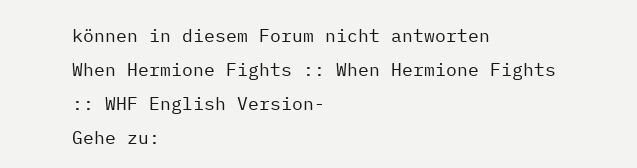können in diesem Forum nicht antworten
When Hermione Fights :: When Hermione Fights :: WHF English Version-
Gehe zu: